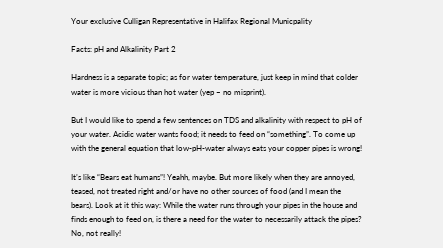Your exclusive Culligan Representative in Halifax Regional Municpality

Facts: pH and Alkalinity Part 2

Hardness is a separate topic; as for water temperature, just keep in mind that colder water is more vicious than hot water (yep – no misprint).

But I would like to spend a few sentences on TDS and alkalinity with respect to pH of your water. Acidic water wants food; it needs to feed on “something”. To come up with the general equation that low-pH-water always eats your copper pipes is wrong!

It’s like “Bears eat humans”! Yeahh, maybe. But more likely when they are annoyed, teased, not treated right and/or have no other sources of food (and I mean the bears). Look at it this way: While the water runs through your pipes in the house and finds enough to feed on, is there a need for the water to necessarily attack the pipes? No, not really!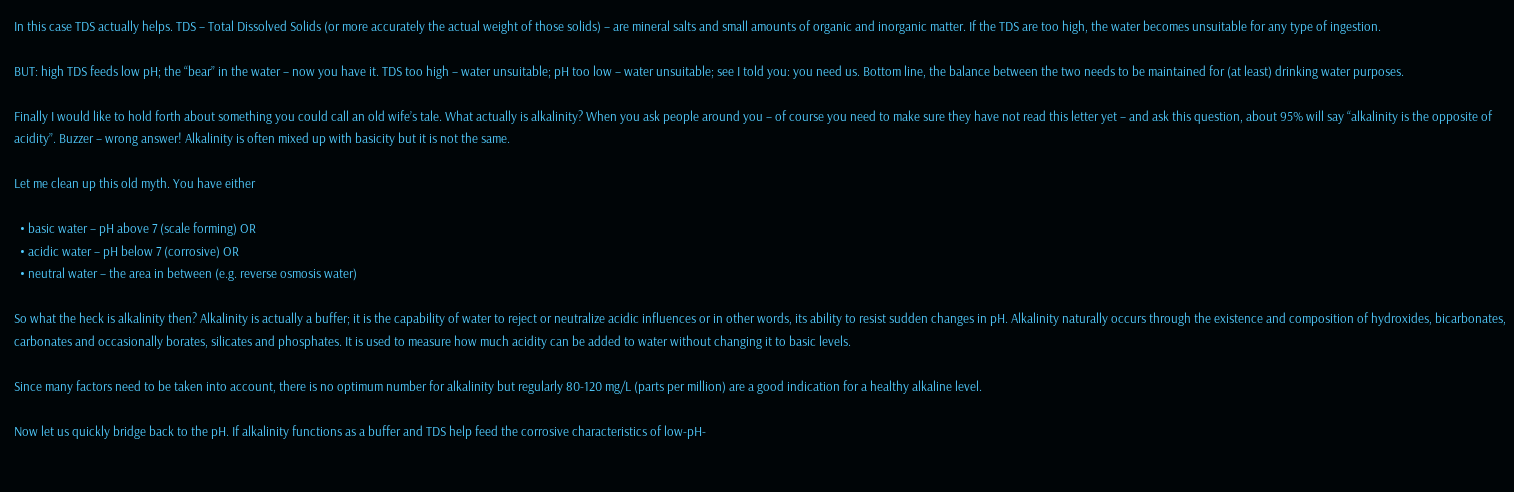In this case TDS actually helps. TDS – Total Dissolved Solids (or more accurately the actual weight of those solids) – are mineral salts and small amounts of organic and inorganic matter. If the TDS are too high, the water becomes unsuitable for any type of ingestion.

BUT: high TDS feeds low pH; the “bear” in the water – now you have it. TDS too high – water unsuitable; pH too low – water unsuitable; see I told you: you need us. Bottom line, the balance between the two needs to be maintained for (at least) drinking water purposes.

Finally I would like to hold forth about something you could call an old wife’s tale. What actually is alkalinity? When you ask people around you – of course you need to make sure they have not read this letter yet – and ask this question, about 95% will say “alkalinity is the opposite of acidity”. Buzzer – wrong answer! Alkalinity is often mixed up with basicity but it is not the same.

Let me clean up this old myth. You have either

  • basic water – pH above 7 (scale forming) OR
  • acidic water – pH below 7 (corrosive) OR
  • neutral water – the area in between (e.g. reverse osmosis water)

So what the heck is alkalinity then? Alkalinity is actually a buffer; it is the capability of water to reject or neutralize acidic influences or in other words, its ability to resist sudden changes in pH. Alkalinity naturally occurs through the existence and composition of hydroxides, bicarbonates, carbonates and occasionally borates, silicates and phosphates. It is used to measure how much acidity can be added to water without changing it to basic levels.

Since many factors need to be taken into account, there is no optimum number for alkalinity but regularly 80-120 mg/L (parts per million) are a good indication for a healthy alkaline level.

Now let us quickly bridge back to the pH. If alkalinity functions as a buffer and TDS help feed the corrosive characteristics of low-pH-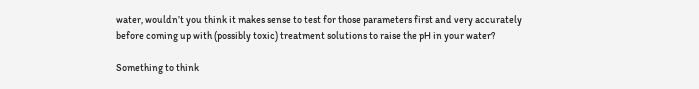water, wouldn’t you think it makes sense to test for those parameters first and very accurately before coming up with (possibly toxic) treatment solutions to raise the pH in your water?

Something to think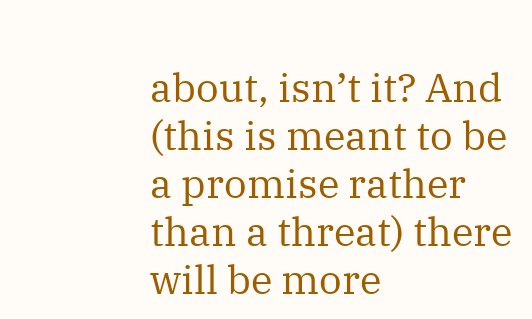about, isn’t it? And (this is meant to be a promise rather than a threat) there will be more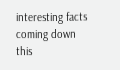interesting facts coming down this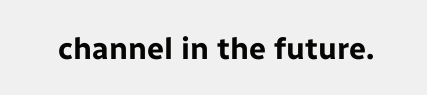channel in the future.